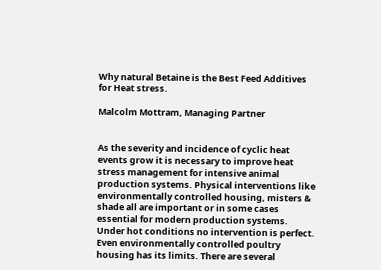Why natural Betaine is the Best Feed Additives for Heat stress.

Malcolm Mottram, Managing Partner


As the severity and incidence of cyclic heat events grow it is necessary to improve heat stress management for intensive animal production systems. Physical interventions like environmentally controlled housing, misters & shade all are important or in some cases essential for modern production systems. Under hot conditions no intervention is perfect. Even environmentally controlled poultry housing has its limits. There are several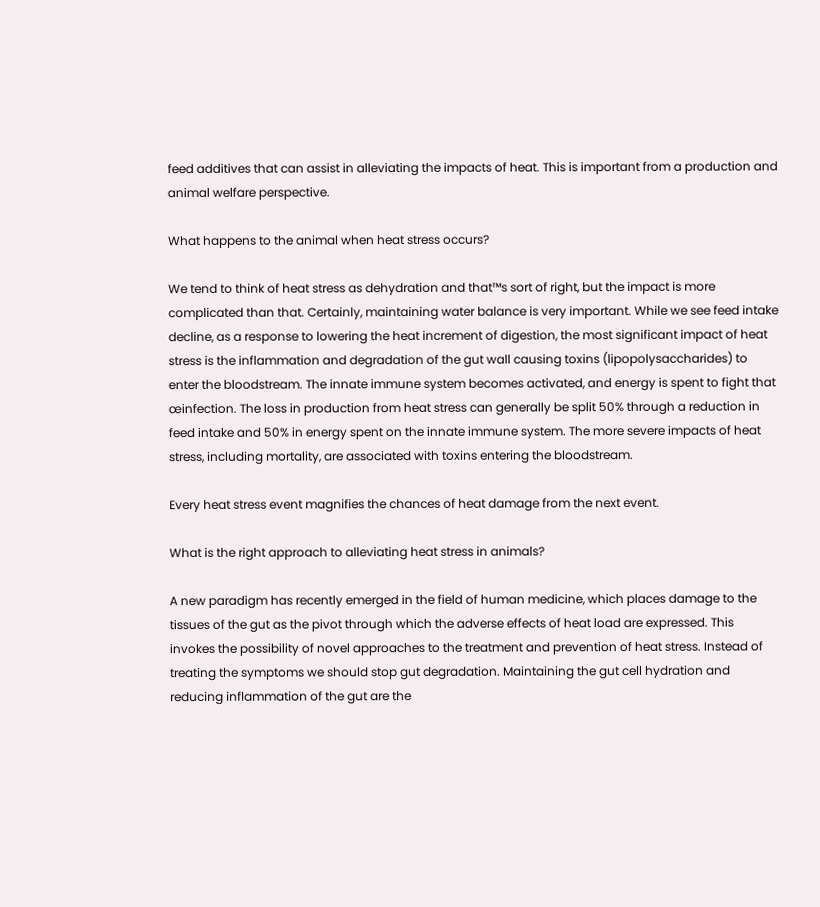feed additives that can assist in alleviating the impacts of heat. This is important from a production and animal welfare perspective.

What happens to the animal when heat stress occurs?

We tend to think of heat stress as dehydration and that™s sort of right, but the impact is more complicated than that. Certainly, maintaining water balance is very important. While we see feed intake decline, as a response to lowering the heat increment of digestion, the most significant impact of heat stress is the inflammation and degradation of the gut wall causing toxins (lipopolysaccharides) to enter the bloodstream. The innate immune system becomes activated, and energy is spent to fight that œinfection. The loss in production from heat stress can generally be split 50% through a reduction in feed intake and 50% in energy spent on the innate immune system. The more severe impacts of heat stress, including mortality, are associated with toxins entering the bloodstream.

Every heat stress event magnifies the chances of heat damage from the next event.

What is the right approach to alleviating heat stress in animals?

A new paradigm has recently emerged in the field of human medicine, which places damage to the tissues of the gut as the pivot through which the adverse effects of heat load are expressed. This invokes the possibility of novel approaches to the treatment and prevention of heat stress. Instead of treating the symptoms we should stop gut degradation. Maintaining the gut cell hydration and reducing inflammation of the gut are the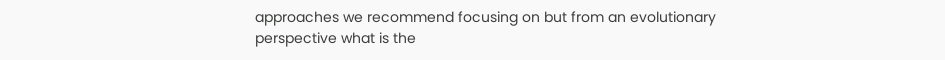approaches we recommend focusing on but from an evolutionary perspective what is the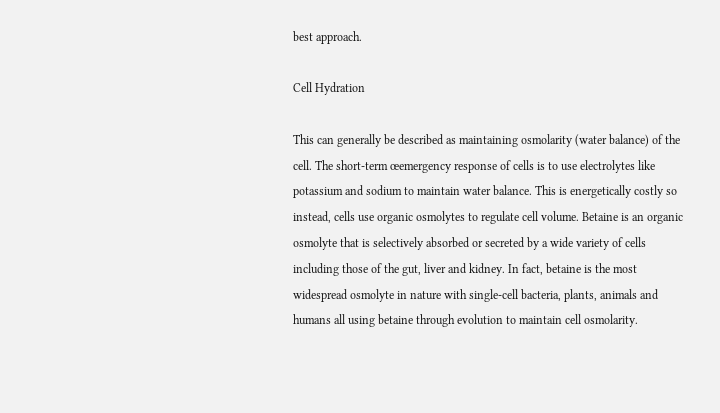best approach.

Cell Hydration

This can generally be described as maintaining osmolarity (water balance) of the cell. The short-term œemergency response of cells is to use electrolytes like potassium and sodium to maintain water balance. This is energetically costly so instead, cells use organic osmolytes to regulate cell volume. Betaine is an organic osmolyte that is selectively absorbed or secreted by a wide variety of cells including those of the gut, liver and kidney. In fact, betaine is the most widespread osmolyte in nature with single-cell bacteria, plants, animals and humans all using betaine through evolution to maintain cell osmolarity.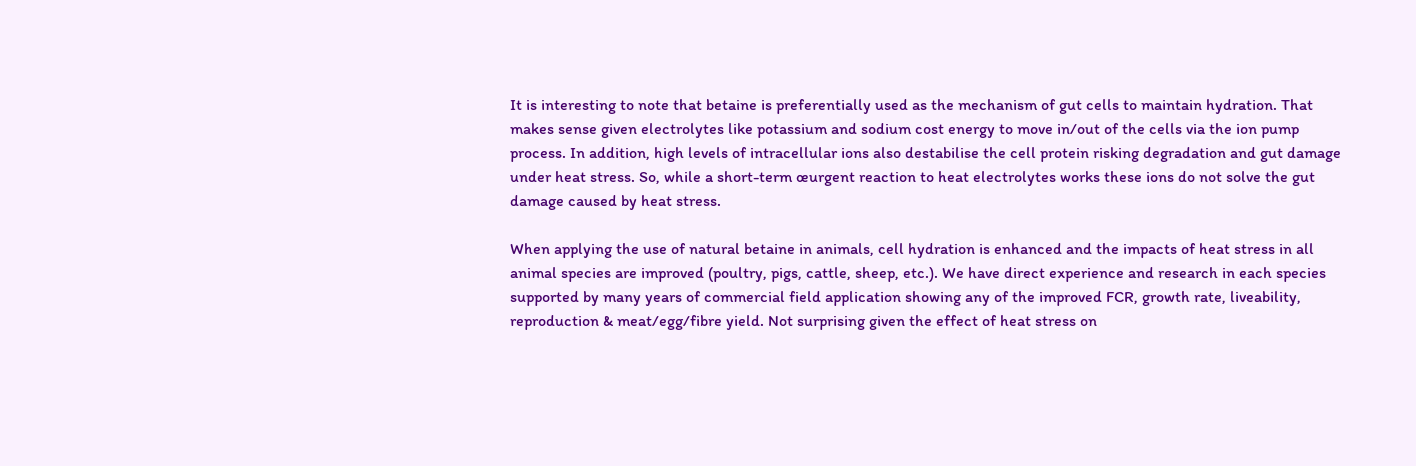It is interesting to note that betaine is preferentially used as the mechanism of gut cells to maintain hydration. That makes sense given electrolytes like potassium and sodium cost energy to move in/out of the cells via the ion pump process. In addition, high levels of intracellular ions also destabilise the cell protein risking degradation and gut damage under heat stress. So, while a short-term œurgent reaction to heat electrolytes works these ions do not solve the gut damage caused by heat stress.

When applying the use of natural betaine in animals, cell hydration is enhanced and the impacts of heat stress in all animal species are improved (poultry, pigs, cattle, sheep, etc.). We have direct experience and research in each species supported by many years of commercial field application showing any of the improved FCR, growth rate, liveability, reproduction & meat/egg/fibre yield. Not surprising given the effect of heat stress on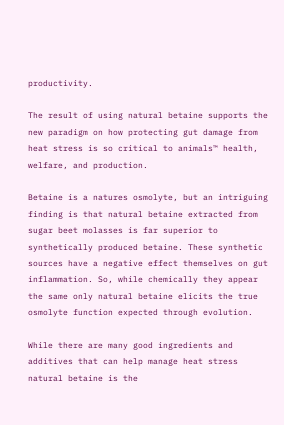productivity.

The result of using natural betaine supports the new paradigm on how protecting gut damage from heat stress is so critical to animals™ health, welfare, and production.

Betaine is a natures osmolyte, but an intriguing finding is that natural betaine extracted from sugar beet molasses is far superior to synthetically produced betaine. These synthetic sources have a negative effect themselves on gut inflammation. So, while chemically they appear the same only natural betaine elicits the true osmolyte function expected through evolution.

While there are many good ingredients and additives that can help manage heat stress natural betaine is the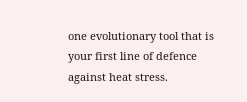one evolutionary tool that is your first line of defence against heat stress.